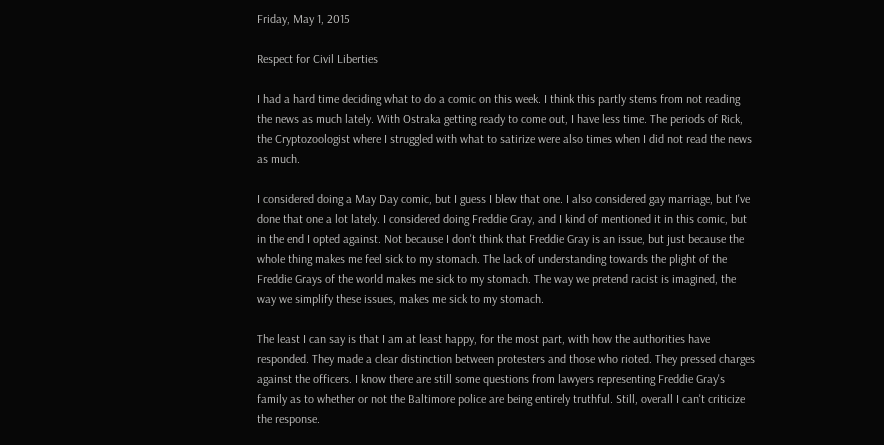Friday, May 1, 2015

Respect for Civil Liberties

I had a hard time deciding what to do a comic on this week. I think this partly stems from not reading the news as much lately. With Ostraka getting ready to come out, I have less time. The periods of Rick, the Cryptozoologist where I struggled with what to satirize were also times when I did not read the news as much.

I considered doing a May Day comic, but I guess I blew that one. I also considered gay marriage, but I've done that one a lot lately. I considered doing Freddie Gray, and I kind of mentioned it in this comic, but in the end I opted against. Not because I don't think that Freddie Gray is an issue, but just because the whole thing makes me feel sick to my stomach. The lack of understanding towards the plight of the Freddie Grays of the world makes me sick to my stomach. The way we pretend racist is imagined, the way we simplify these issues, makes me sick to my stomach.

The least I can say is that I am at least happy, for the most part, with how the authorities have responded. They made a clear distinction between protesters and those who rioted. They pressed charges against the officers. I know there are still some questions from lawyers representing Freddie Gray's family as to whether or not the Baltimore police are being entirely truthful. Still, overall I can't criticize the response.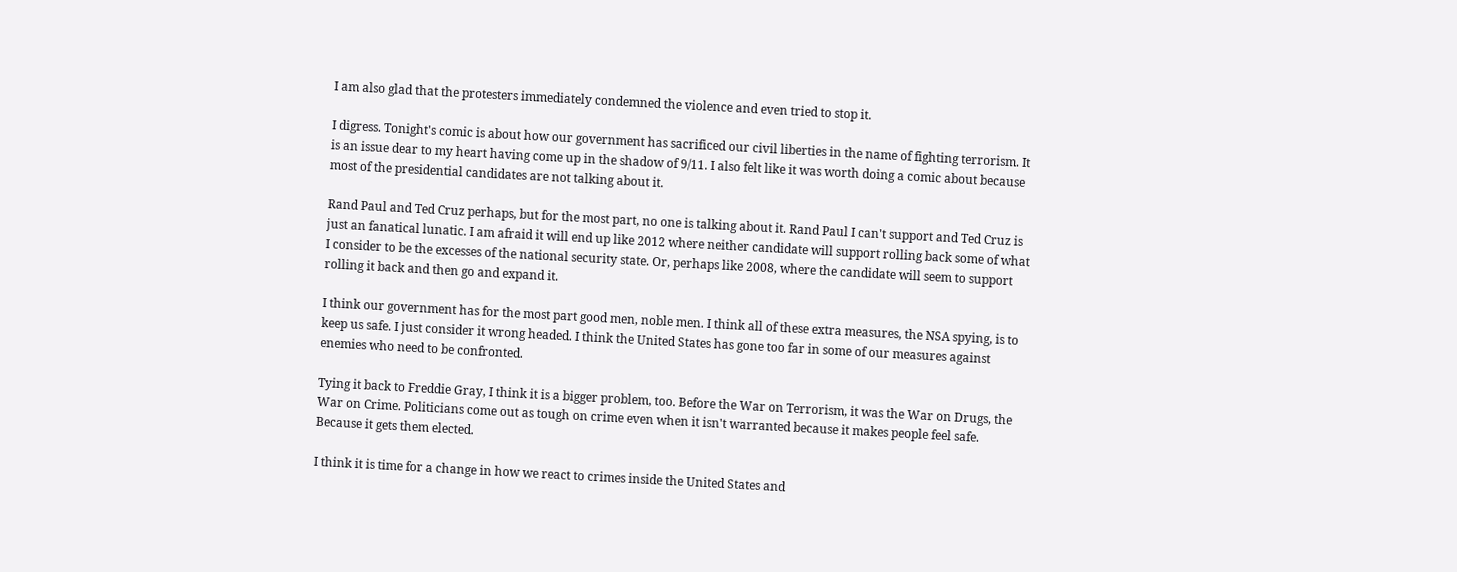I am also glad that the protesters immediately condemned the violence and even tried to stop it.

I digress. Tonight's comic is about how our government has sacrificed our civil liberties in the name of fighting terrorism. It is an issue dear to my heart having come up in the shadow of 9/11. I also felt like it was worth doing a comic about because most of the presidential candidates are not talking about it.

Rand Paul and Ted Cruz perhaps, but for the most part, no one is talking about it. Rand Paul I can't support and Ted Cruz is just an fanatical lunatic. I am afraid it will end up like 2012 where neither candidate will support rolling back some of what I consider to be the excesses of the national security state. Or, perhaps like 2008, where the candidate will seem to support rolling it back and then go and expand it.

I think our government has for the most part good men, noble men. I think all of these extra measures, the NSA spying, is to keep us safe. I just consider it wrong headed. I think the United States has gone too far in some of our measures against enemies who need to be confronted.

Tying it back to Freddie Gray, I think it is a bigger problem, too. Before the War on Terrorism, it was the War on Drugs, the War on Crime. Politicians come out as tough on crime even when it isn't warranted because it makes people feel safe. Because it gets them elected.

I think it is time for a change in how we react to crimes inside the United States and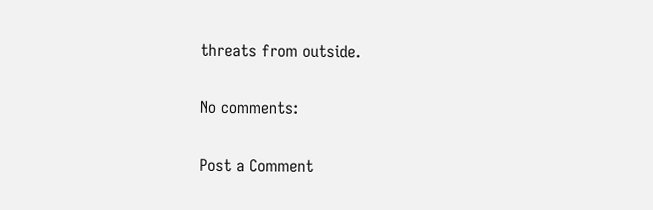threats from outside.

No comments:

Post a Comment